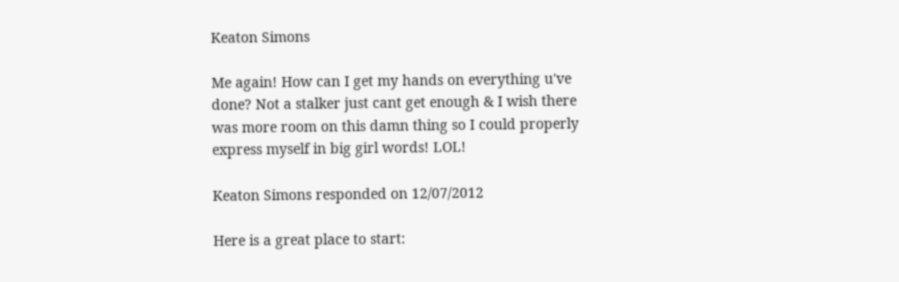Keaton Simons

Me again! How can I get my hands on everything u've done? Not a stalker just cant get enough & I wish there was more room on this damn thing so I could properly express myself in big girl words! LOL!

Keaton Simons responded on 12/07/2012

Here is a great place to start: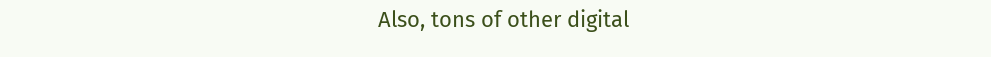Also, tons of other digital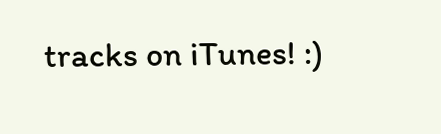tracks on iTunes! :)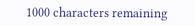1000 characters remaining